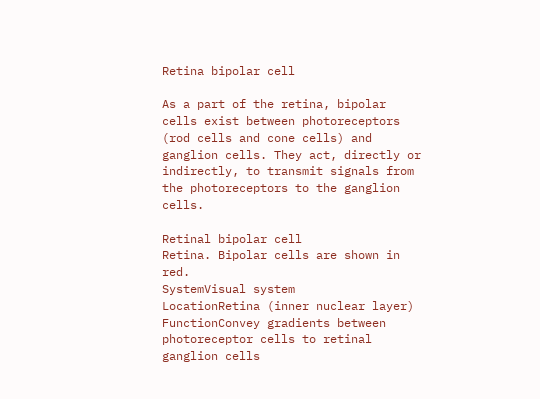Retina bipolar cell

As a part of the retina, bipolar cells exist between photoreceptors (rod cells and cone cells) and ganglion cells. They act, directly or indirectly, to transmit signals from the photoreceptors to the ganglion cells.

Retinal bipolar cell
Retina. Bipolar cells are shown in red.
SystemVisual system
LocationRetina (inner nuclear layer)
FunctionConvey gradients between photoreceptor cells to retinal ganglion cells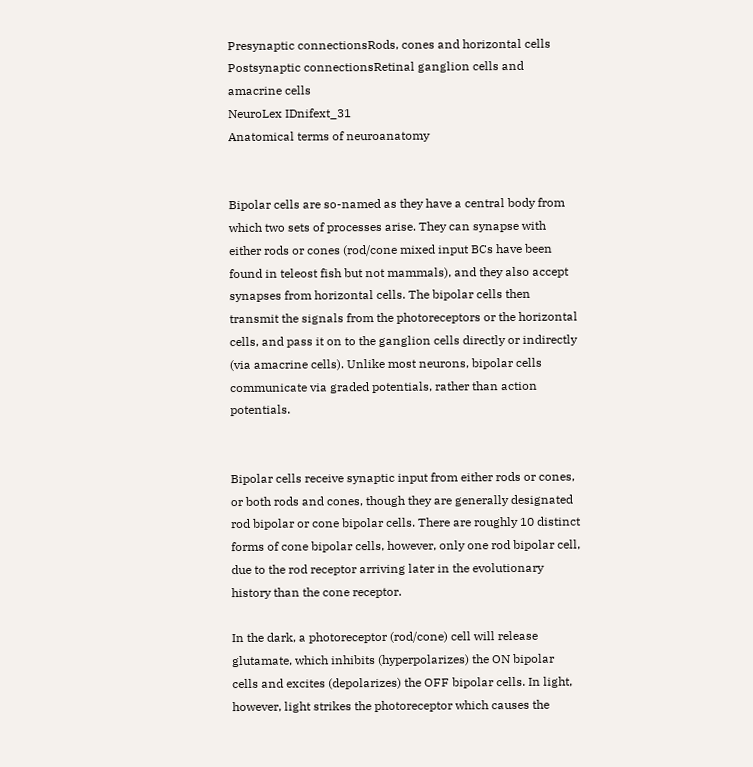Presynaptic connectionsRods, cones and horizontal cells
Postsynaptic connectionsRetinal ganglion cells and amacrine cells
NeuroLex IDnifext_31
Anatomical terms of neuroanatomy


Bipolar cells are so-named as they have a central body from which two sets of processes arise. They can synapse with either rods or cones (rod/cone mixed input BCs have been found in teleost fish but not mammals), and they also accept synapses from horizontal cells. The bipolar cells then transmit the signals from the photoreceptors or the horizontal cells, and pass it on to the ganglion cells directly or indirectly (via amacrine cells). Unlike most neurons, bipolar cells communicate via graded potentials, rather than action potentials.


Bipolar cells receive synaptic input from either rods or cones, or both rods and cones, though they are generally designated rod bipolar or cone bipolar cells. There are roughly 10 distinct forms of cone bipolar cells, however, only one rod bipolar cell, due to the rod receptor arriving later in the evolutionary history than the cone receptor.

In the dark, a photoreceptor (rod/cone) cell will release glutamate, which inhibits (hyperpolarizes) the ON bipolar cells and excites (depolarizes) the OFF bipolar cells. In light, however, light strikes the photoreceptor which causes the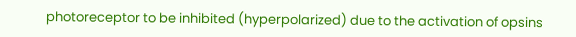photoreceptor to be inhibited (hyperpolarized) due to the activation of opsins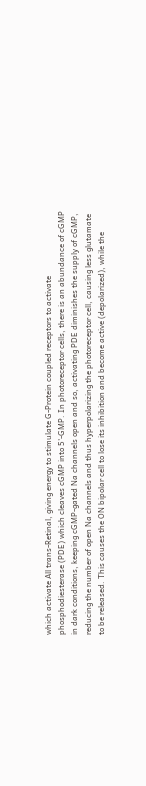which activate All trans-Retinal, giving energy to stimulate G-Protein coupled receptors to activate phosphodiesterase (PDE) which cleaves cGMP into 5'-GMP. In photoreceptor cells, there is an abundance of cGMP in dark conditions, keeping cGMP-gated Na channels open and so, activating PDE diminishes the supply of cGMP, reducing the number of open Na channels and thus hyperpolarizing the photoreceptor cell, causing less glutamate to be released. This causes the ON bipolar cell to lose its inhibition and become active (depolarized), while the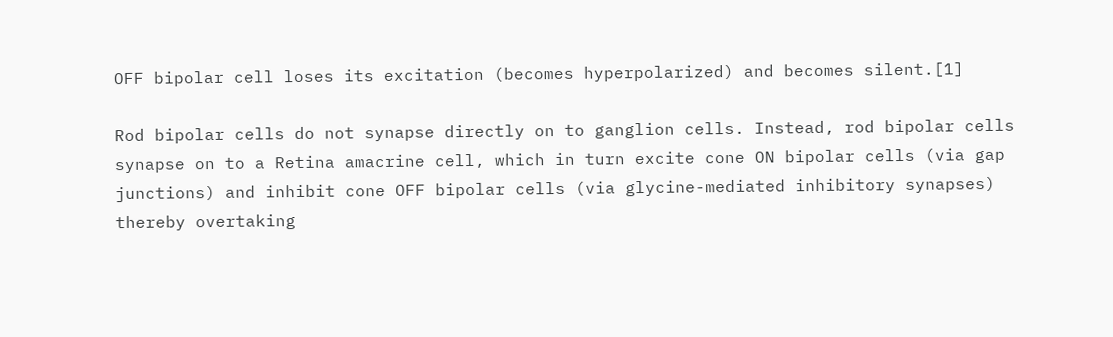OFF bipolar cell loses its excitation (becomes hyperpolarized) and becomes silent.[1]

Rod bipolar cells do not synapse directly on to ganglion cells. Instead, rod bipolar cells synapse on to a Retina amacrine cell, which in turn excite cone ON bipolar cells (via gap junctions) and inhibit cone OFF bipolar cells (via glycine-mediated inhibitory synapses) thereby overtaking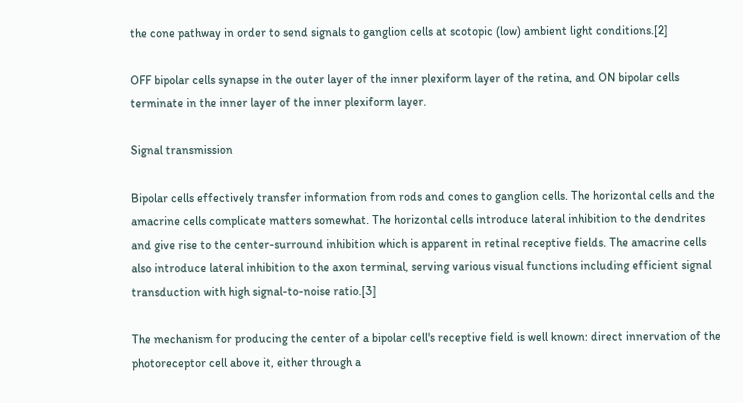the cone pathway in order to send signals to ganglion cells at scotopic (low) ambient light conditions.[2]

OFF bipolar cells synapse in the outer layer of the inner plexiform layer of the retina, and ON bipolar cells terminate in the inner layer of the inner plexiform layer.

Signal transmission

Bipolar cells effectively transfer information from rods and cones to ganglion cells. The horizontal cells and the amacrine cells complicate matters somewhat. The horizontal cells introduce lateral inhibition to the dendrites and give rise to the center-surround inhibition which is apparent in retinal receptive fields. The amacrine cells also introduce lateral inhibition to the axon terminal, serving various visual functions including efficient signal transduction with high signal-to-noise ratio.[3]

The mechanism for producing the center of a bipolar cell's receptive field is well known: direct innervation of the photoreceptor cell above it, either through a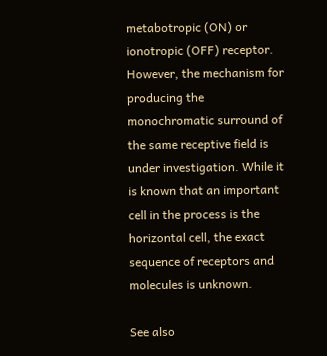metabotropic (ON) or ionotropic (OFF) receptor. However, the mechanism for producing the monochromatic surround of the same receptive field is under investigation. While it is known that an important cell in the process is the horizontal cell, the exact sequence of receptors and molecules is unknown.

See also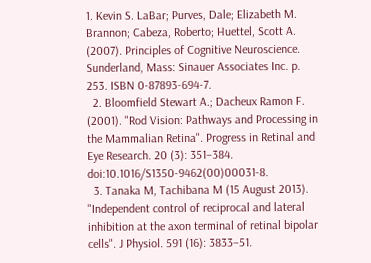1. Kevin S. LaBar; Purves, Dale; Elizabeth M. Brannon; Cabeza, Roberto; Huettel, Scott A. (2007). Principles of Cognitive Neuroscience. Sunderland, Mass: Sinauer Associates Inc. p. 253. ISBN 0-87893-694-7.
  2. Bloomfield Stewart A.; Dacheux Ramon F. (2001). "Rod Vision: Pathways and Processing in the Mammalian Retina". Progress in Retinal and Eye Research. 20 (3): 351–384. doi:10.1016/S1350-9462(00)00031-8.
  3. Tanaka M, Tachibana M (15 August 2013). "Independent control of reciprocal and lateral inhibition at the axon terminal of retinal bipolar cells". J Physiol. 591 (16): 3833–51.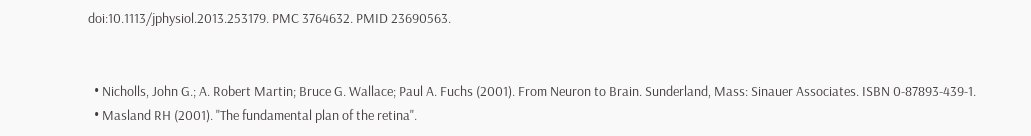doi:10.1113/jphysiol.2013.253179. PMC 3764632. PMID 23690563.


  • Nicholls, John G.; A. Robert Martin; Bruce G. Wallace; Paul A. Fuchs (2001). From Neuron to Brain. Sunderland, Mass: Sinauer Associates. ISBN 0-87893-439-1.
  • Masland RH (2001). "The fundamental plan of the retina".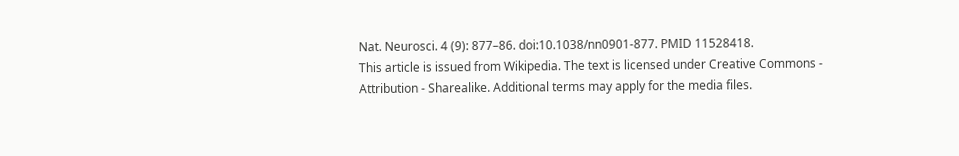Nat. Neurosci. 4 (9): 877–86. doi:10.1038/nn0901-877. PMID 11528418.
This article is issued from Wikipedia. The text is licensed under Creative Commons - Attribution - Sharealike. Additional terms may apply for the media files.